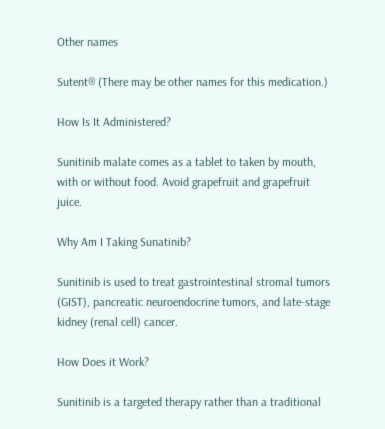Other names

Sutent® (There may be other names for this medication.)

How Is It Administered?

Sunitinib malate comes as a tablet to taken by mouth, with or without food. Avoid grapefruit and grapefruit juice.

Why Am I Taking Sunatinib?

Sunitinib is used to treat gastrointestinal stromal tumors (GIST), pancreatic neuroendocrine tumors, and late-stage kidney (renal cell) cancer.

How Does it Work?

Sunitinib is a targeted therapy rather than a traditional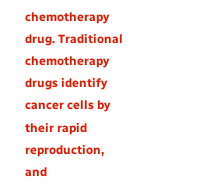chemotherapy drug. Traditional chemotherapy drugs identify cancer cells by their rapid reproduction, and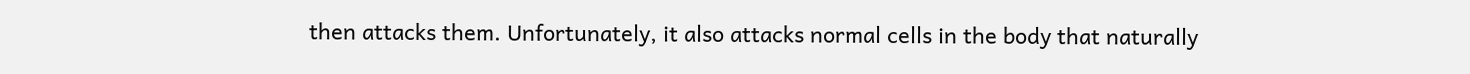then attacks them. Unfortunately, it also attacks normal cells in the body that naturally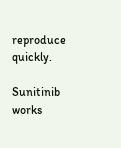reproduce quickly.

Sunitinib works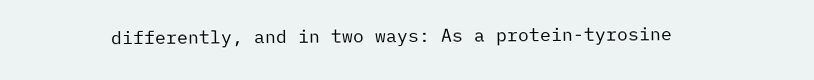differently, and in two ways: As a protein-tyrosine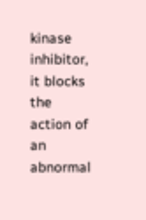kinase inhibitor, it blocks the action of an abnormal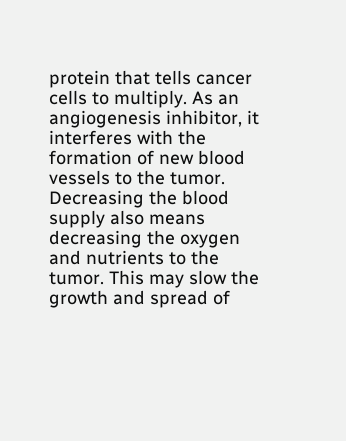protein that tells cancer cells to multiply. As an angiogenesis inhibitor, it interferes with the formation of new blood vessels to the tumor. Decreasing the blood supply also means decreasing the oxygen and nutrients to the tumor. This may slow the growth and spread of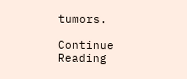tumors.

Continue Reading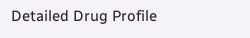Detailed Drug Profile